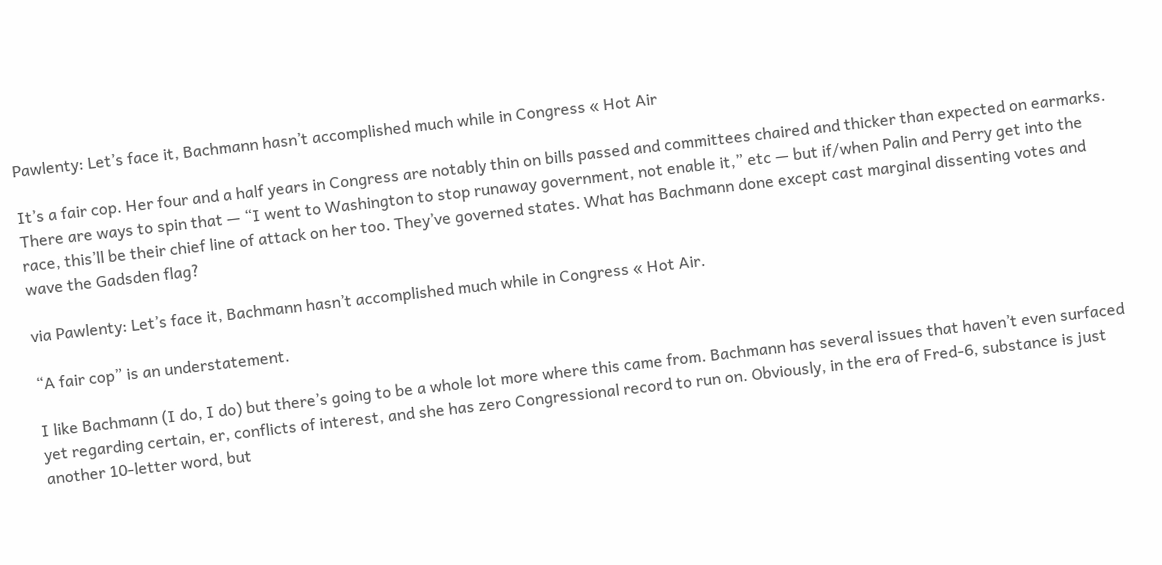Pawlenty: Let’s face it, Bachmann hasn’t accomplished much while in Congress « Hot Air

It’s a fair cop. Her four and a half years in Congress are notably thin on bills passed and committees chaired and thicker than expected on earmarks. There are ways to spin that — “I went to Washington to stop runaway government, not enable it,” etc — but if/when Palin and Perry get into the race, this’ll be their chief line of attack on her too. They’ve governed states. What has Bachmann done except cast marginal dissenting votes and wave the Gadsden flag?

via Pawlenty: Let’s face it, Bachmann hasn’t accomplished much while in Congress « Hot Air.

“A fair cop” is an understatement.

I like Bachmann (I do, I do) but there’s going to be a whole lot more where this came from. Bachmann has several issues that haven’t even surfaced yet regarding certain, er, conflicts of interest, and she has zero Congressional record to run on. Obviously, in the era of Fred-6, substance is just another 10-letter word, but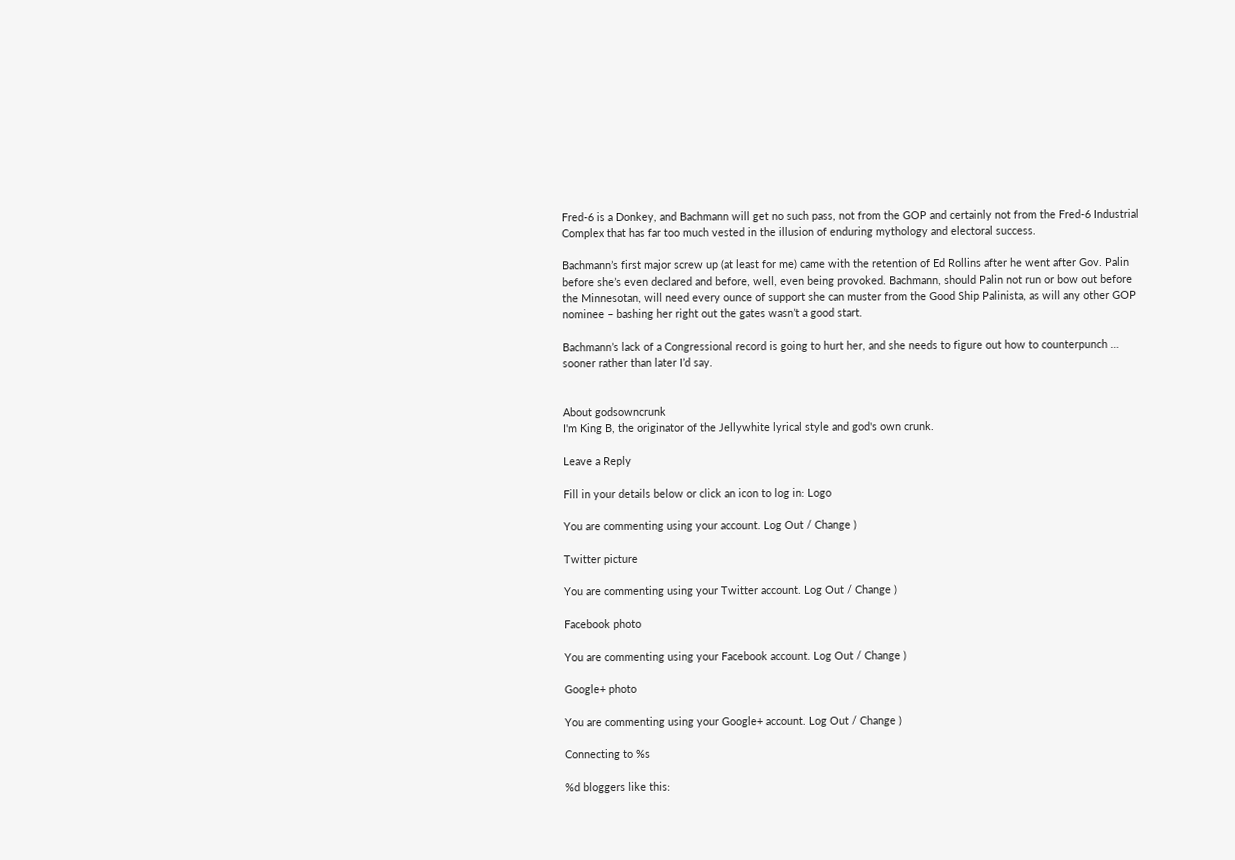Fred-6 is a Donkey, and Bachmann will get no such pass, not from the GOP and certainly not from the Fred-6 Industrial Complex that has far too much vested in the illusion of enduring mythology and electoral success.

Bachmann’s first major screw up (at least for me) came with the retention of Ed Rollins after he went after Gov. Palin before she’s even declared and before, well, even being provoked. Bachmann, should Palin not run or bow out before the Minnesotan, will need every ounce of support she can muster from the Good Ship Palinista, as will any other GOP nominee – bashing her right out the gates wasn’t a good start.

Bachmann’s lack of a Congressional record is going to hurt her, and she needs to figure out how to counterpunch … sooner rather than later I’d say.


About godsowncrunk
I'm King B, the originator of the Jellywhite lyrical style and god's own crunk.

Leave a Reply

Fill in your details below or click an icon to log in: Logo

You are commenting using your account. Log Out / Change )

Twitter picture

You are commenting using your Twitter account. Log Out / Change )

Facebook photo

You are commenting using your Facebook account. Log Out / Change )

Google+ photo

You are commenting using your Google+ account. Log Out / Change )

Connecting to %s

%d bloggers like this: